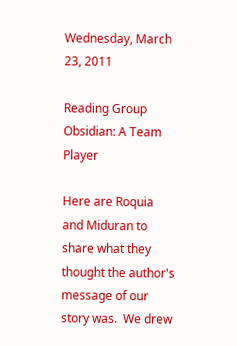Wednesday, March 23, 2011

Reading Group Obsidian: A Team Player

Here are Roquia and Miduran to share what they thought the author's message of our story was.  We drew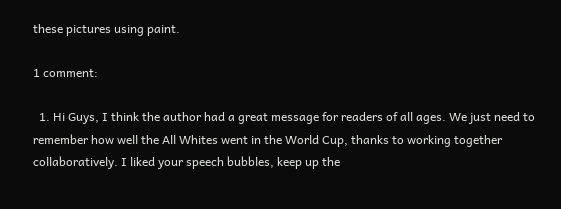these pictures using paint.

1 comment:

  1. Hi Guys, I think the author had a great message for readers of all ages. We just need to remember how well the All Whites went in the World Cup, thanks to working together collaboratively. I liked your speech bubbles, keep up the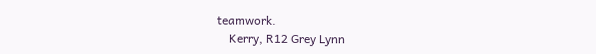teamwork.
    Kerry, R12 Grey Lynn